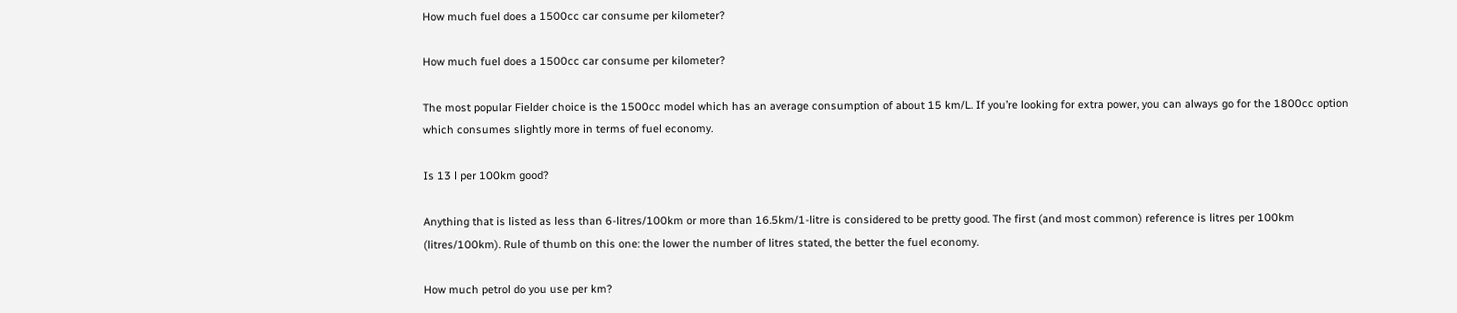How much fuel does a 1500cc car consume per kilometer?

How much fuel does a 1500cc car consume per kilometer?

The most popular Fielder choice is the 1500cc model which has an average consumption of about 15 km/L. If you’re looking for extra power, you can always go for the 1800cc option which consumes slightly more in terms of fuel economy.

Is 13 l per 100km good?

Anything that is listed as less than 6-litres/100km or more than 16.5km/1-litre is considered to be pretty good. The first (and most common) reference is litres per 100km (litres/100km). Rule of thumb on this one: the lower the number of litres stated, the better the fuel economy.

How much petrol do you use per km?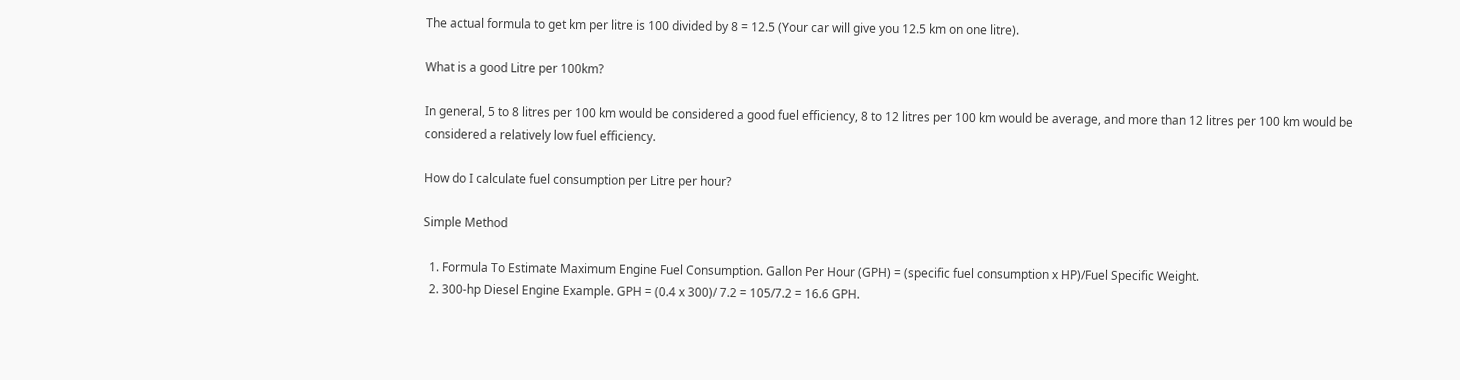The actual formula to get km per litre is 100 divided by 8 = 12.5 (Your car will give you 12.5 km on one litre).

What is a good Litre per 100km?

In general, 5 to 8 litres per 100 km would be considered a good fuel efficiency, 8 to 12 litres per 100 km would be average, and more than 12 litres per 100 km would be considered a relatively low fuel efficiency.

How do I calculate fuel consumption per Litre per hour?

Simple Method

  1. Formula To Estimate Maximum Engine Fuel Consumption. Gallon Per Hour (GPH) = (specific fuel consumption x HP)/Fuel Specific Weight.
  2. 300-hp Diesel Engine Example. GPH = (0.4 x 300)/ 7.2 = 105/7.2 = 16.6 GPH.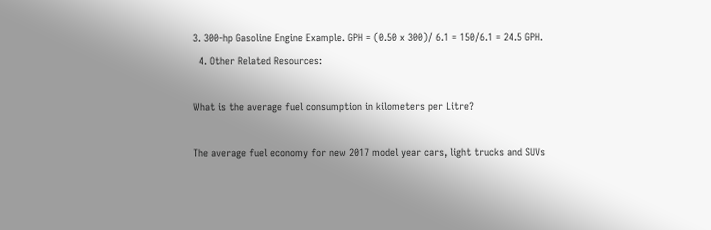3. 300-hp Gasoline Engine Example. GPH = (0.50 x 300)/ 6.1 = 150/6.1 = 24.5 GPH.
  4. Other Related Resources:

What is the average fuel consumption in kilometers per Litre?

The average fuel economy for new 2017 model year cars, light trucks and SUVs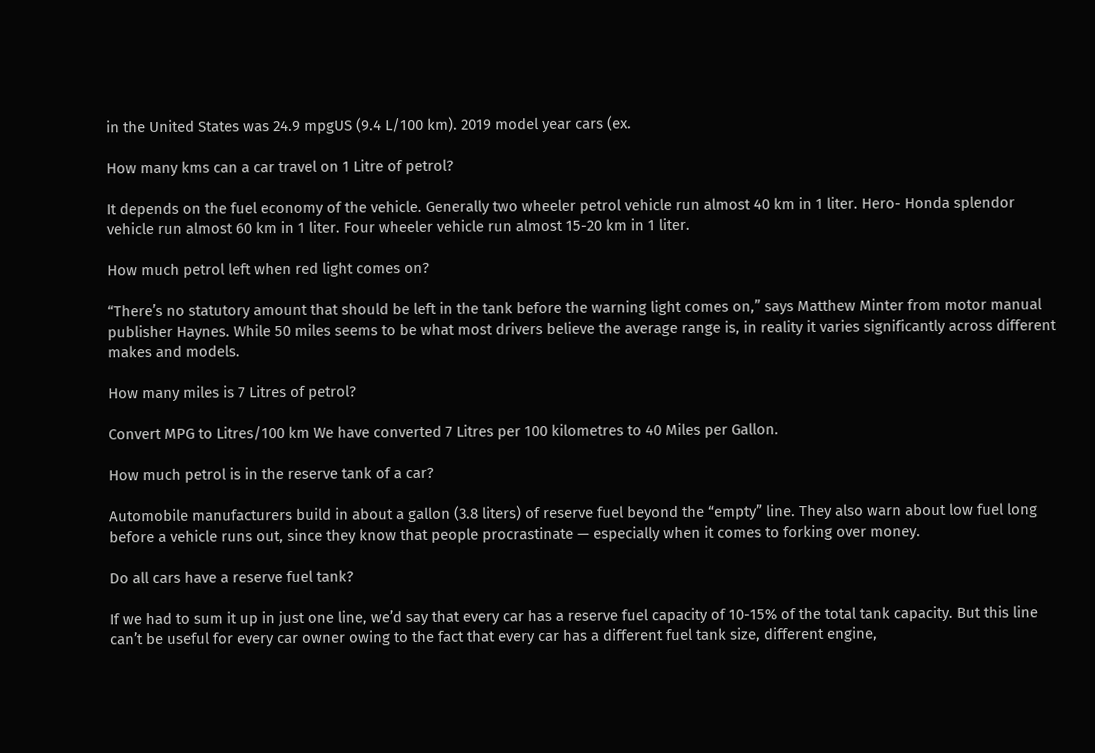in the United States was 24.9 mpgUS (9.4 L/100 km). 2019 model year cars (ex.

How many kms can a car travel on 1 Litre of petrol?

It depends on the fuel economy of the vehicle. Generally two wheeler petrol vehicle run almost 40 km in 1 liter. Hero- Honda splendor vehicle run almost 60 km in 1 liter. Four wheeler vehicle run almost 15-20 km in 1 liter.

How much petrol left when red light comes on?

“There’s no statutory amount that should be left in the tank before the warning light comes on,” says Matthew Minter from motor manual publisher Haynes. While 50 miles seems to be what most drivers believe the average range is, in reality it varies significantly across different makes and models.

How many miles is 7 Litres of petrol?

Convert MPG to Litres/100 km We have converted 7 Litres per 100 kilometres to 40 Miles per Gallon.

How much petrol is in the reserve tank of a car?

Automobile manufacturers build in about a gallon (3.8 liters) of reserve fuel beyond the “empty” line. They also warn about low fuel long before a vehicle runs out, since they know that people procrastinate — especially when it comes to forking over money.

Do all cars have a reserve fuel tank?

If we had to sum it up in just one line, we’d say that every car has a reserve fuel capacity of 10-15% of the total tank capacity. But this line can’t be useful for every car owner owing to the fact that every car has a different fuel tank size, different engine,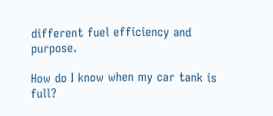different fuel efficiency and purpose.

How do I know when my car tank is full?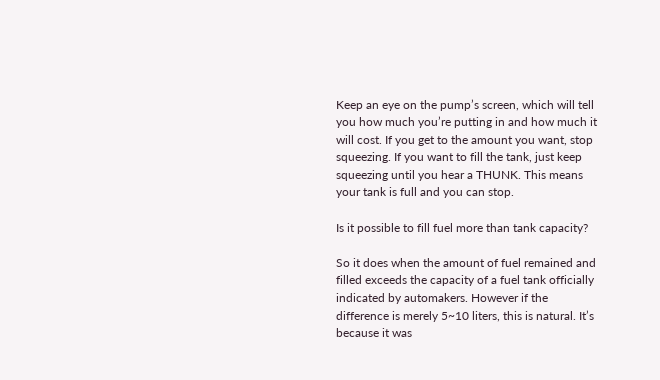Keep an eye on the pump’s screen, which will tell you how much you’re putting in and how much it will cost. If you get to the amount you want, stop squeezing. If you want to fill the tank, just keep squeezing until you hear a THUNK. This means your tank is full and you can stop.

Is it possible to fill fuel more than tank capacity?

So it does when the amount of fuel remained and filled exceeds the capacity of a fuel tank officially indicated by automakers. However if the difference is merely 5~10 liters, this is natural. It’s because it was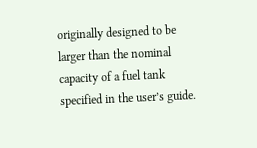originally designed to be larger than the nominal capacity of a fuel tank specified in the user’s guide.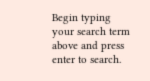Begin typing your search term above and press enter to search.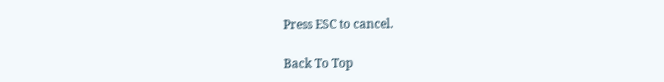Press ESC to cancel.

Back To Top